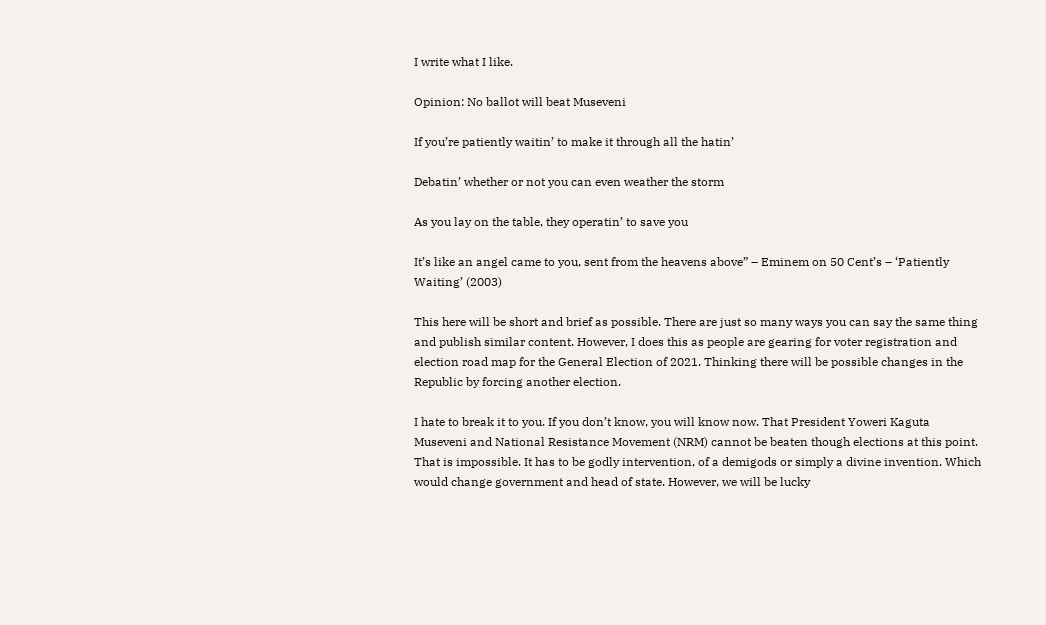I write what I like.

Opinion: No ballot will beat Museveni

If you’re patiently waitin’ to make it through all the hatin’

Debatin’ whether or not you can even weather the storm

As you lay on the table, they operatin’ to save you

It’s like an angel came to you, sent from the heavens above” – Eminem on 50 Cent’s – ‘Patiently Waiting’ (2003)

This here will be short and brief as possible. There are just so many ways you can say the same thing and publish similar content. However, I does this as people are gearing for voter registration and election road map for the General Election of 2021. Thinking there will be possible changes in the Republic by forcing another election.

I hate to break it to you. If you don’t know, you will know now. That President Yoweri Kaguta Museveni and National Resistance Movement (NRM) cannot be beaten though elections at this point. That is impossible. It has to be godly intervention, of a demigods or simply a divine invention. Which would change government and head of state. However, we will be lucky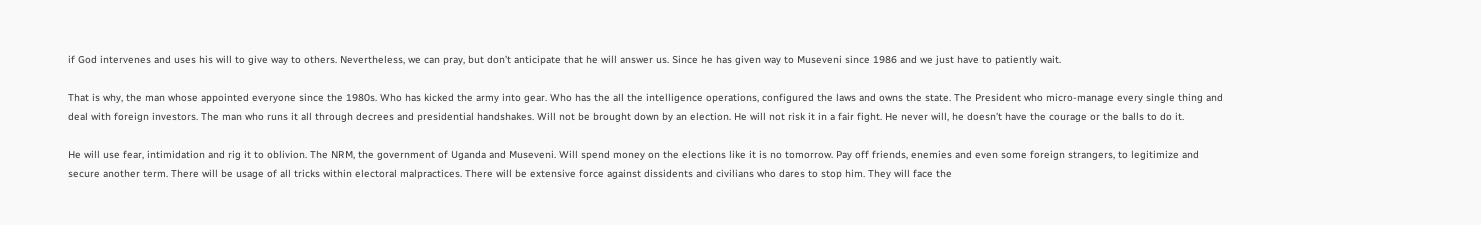if God intervenes and uses his will to give way to others. Nevertheless, we can pray, but don’t anticipate that he will answer us. Since he has given way to Museveni since 1986 and we just have to patiently wait.

That is why, the man whose appointed everyone since the 1980s. Who has kicked the army into gear. Who has the all the intelligence operations, configured the laws and owns the state. The President who micro-manage every single thing and deal with foreign investors. The man who runs it all through decrees and presidential handshakes. Will not be brought down by an election. He will not risk it in a fair fight. He never will, he doesn’t have the courage or the balls to do it.

He will use fear, intimidation and rig it to oblivion. The NRM, the government of Uganda and Museveni. Will spend money on the elections like it is no tomorrow. Pay off friends, enemies and even some foreign strangers, to legitimize and secure another term. There will be usage of all tricks within electoral malpractices. There will be extensive force against dissidents and civilians who dares to stop him. They will face the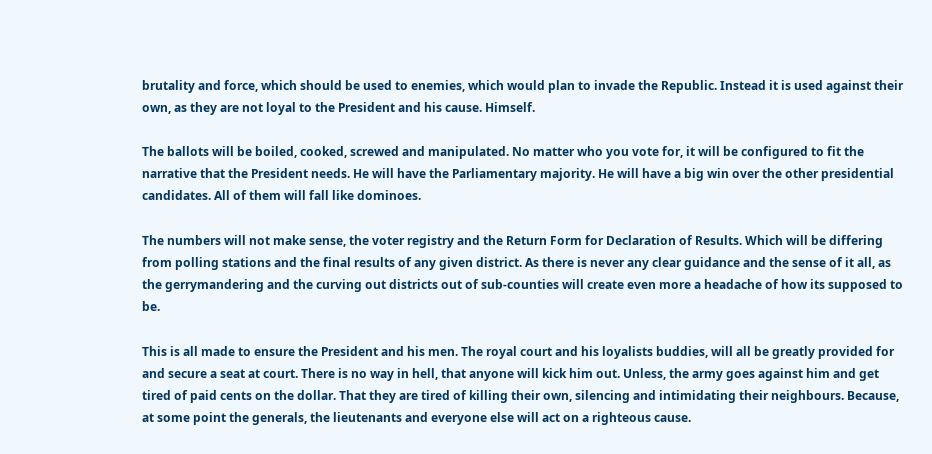brutality and force, which should be used to enemies, which would plan to invade the Republic. Instead it is used against their own, as they are not loyal to the President and his cause. Himself.

The ballots will be boiled, cooked, screwed and manipulated. No matter who you vote for, it will be configured to fit the narrative that the President needs. He will have the Parliamentary majority. He will have a big win over the other presidential candidates. All of them will fall like dominoes.

The numbers will not make sense, the voter registry and the Return Form for Declaration of Results. Which will be differing from polling stations and the final results of any given district. As there is never any clear guidance and the sense of it all, as the gerrymandering and the curving out districts out of sub-counties will create even more a headache of how its supposed to be.

This is all made to ensure the President and his men. The royal court and his loyalists buddies, will all be greatly provided for and secure a seat at court. There is no way in hell, that anyone will kick him out. Unless, the army goes against him and get tired of paid cents on the dollar. That they are tired of killing their own, silencing and intimidating their neighbours. Because, at some point the generals, the lieutenants and everyone else will act on a righteous cause.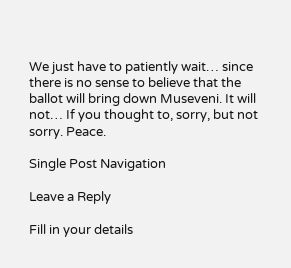We just have to patiently wait… since there is no sense to believe that the ballot will bring down Museveni. It will not… If you thought to, sorry, but not sorry. Peace.

Single Post Navigation

Leave a Reply

Fill in your details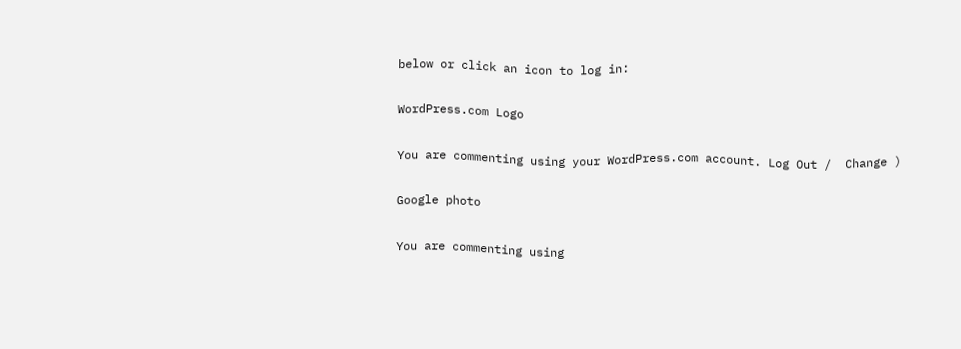below or click an icon to log in:

WordPress.com Logo

You are commenting using your WordPress.com account. Log Out /  Change )

Google photo

You are commenting using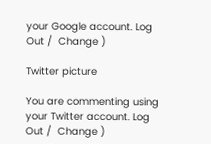your Google account. Log Out /  Change )

Twitter picture

You are commenting using your Twitter account. Log Out /  Change )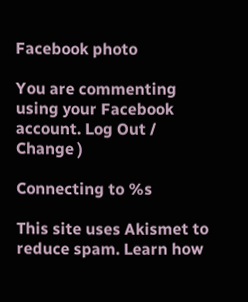Facebook photo

You are commenting using your Facebook account. Log Out /  Change )

Connecting to %s

This site uses Akismet to reduce spam. Learn how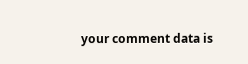your comment data is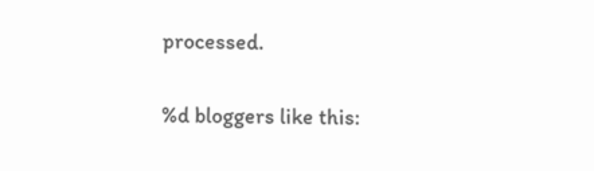processed.

%d bloggers like this: